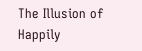The Illusion of Happily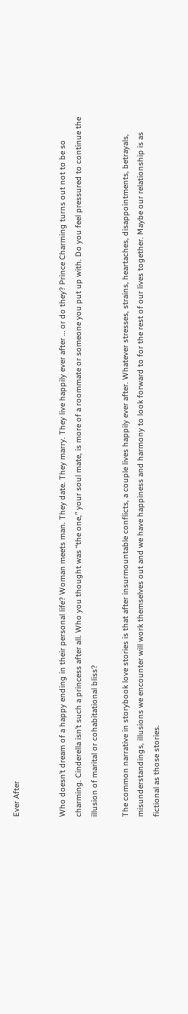Ever After


Who doesn’t dream of a happy ending in their personal life? Woman meets man. They date. They marry. They live happily ever after … or do they? Prince Charming turns out not to be so charming. Cinderella isn’t such a princess after all. Who you thought was “the one,” your soul mate, is more of a roommate or someone you put up with. Do you feel pressured to continue the illusion of marital or cohabitational bliss?

The common narrative in storybook love stories is that after insurmountable conflicts, a couple lives happily ever after. Whatever stresses, strains, heartaches, disappointments, betrayals, misunderstandings, illusions we encounter will work themselves out and we have happiness and harmony to look forward to for the rest of our lives together. Maybe our relationship is as fictional as those stories.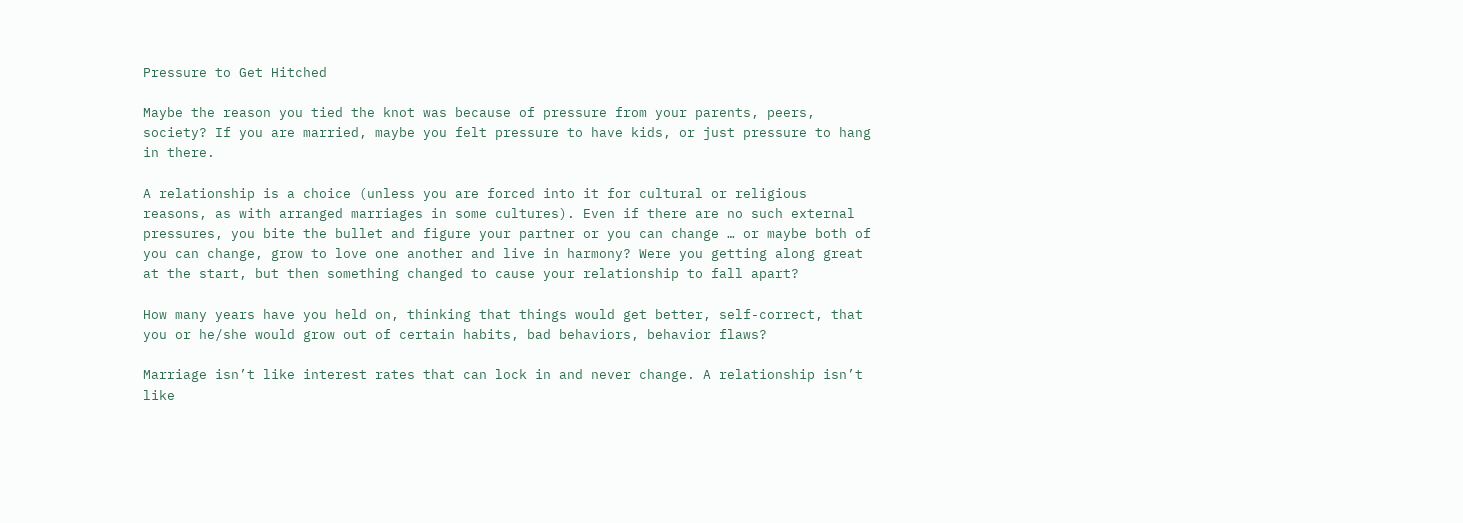Pressure to Get Hitched

Maybe the reason you tied the knot was because of pressure from your parents, peers, society? If you are married, maybe you felt pressure to have kids, or just pressure to hang in there.

A relationship is a choice (unless you are forced into it for cultural or religious reasons, as with arranged marriages in some cultures). Even if there are no such external pressures, you bite the bullet and figure your partner or you can change … or maybe both of you can change, grow to love one another and live in harmony? Were you getting along great at the start, but then something changed to cause your relationship to fall apart?

How many years have you held on, thinking that things would get better, self-correct, that you or he/she would grow out of certain habits, bad behaviors, behavior flaws?

Marriage isn’t like interest rates that can lock in and never change. A relationship isn’t like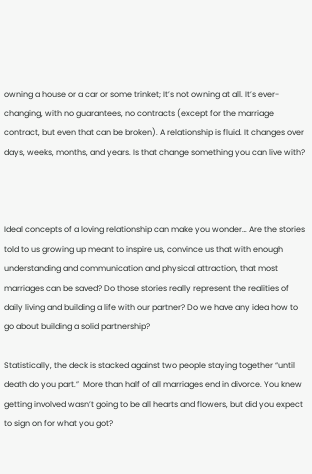owning a house or a car or some trinket; It’s not owning at all. It’s ever-changing, with no guarantees, no contracts (except for the marriage contract, but even that can be broken). A relationship is fluid. It changes over days, weeks, months, and years. Is that change something you can live with?



Ideal concepts of a loving relationship can make you wonder… Are the stories told to us growing up meant to inspire us, convince us that with enough understanding and communication and physical attraction, that most marriages can be saved? Do those stories really represent the realities of daily living and building a life with our partner? Do we have any idea how to go about building a solid partnership?

Statistically, the deck is stacked against two people staying together “until death do you part.”  More than half of all marriages end in divorce. You knew getting involved wasn’t going to be all hearts and flowers, but did you expect to sign on for what you got?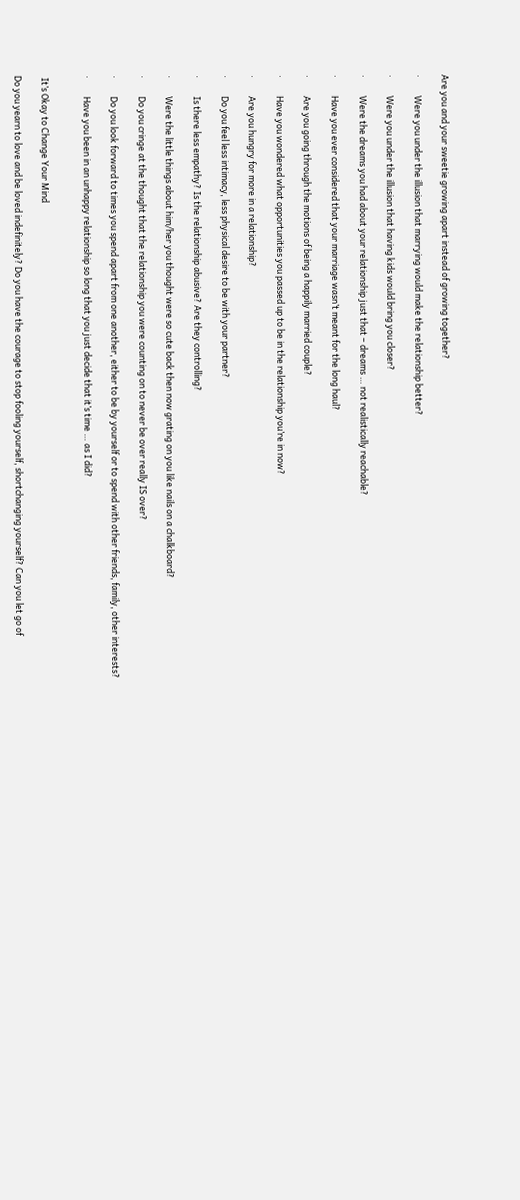Are you and your sweetie growing apart instead of growing together?

·         Were you under the illusion that marrying would make the relationship better?

·         Were you under the illusion that having kids would bring you closer?

·         Were the dreams you had about your relationship just that – dreams … not realistically reachable?

·         Have you ever considered that your marriage wasn’t meant for the long haul?

·         Are you going through the motions of being a happily married couple?

·         Have you wondered what opportunities you passed up to be in the relationship you’re in now?

·         Are you hungry for more in a relationship?

·         Do you feel less intimacy, less physical desire to be with your partner?

·         Is there less empathy? Is the relationship abusive? Are they controlling?

·         Were the little things about him/her you thought were so cute back then now grating on you like nails on a chalkboard?

·         Do you cringe at the thought that the relationship you were counting on to never be over really IS over?

·         Do you look forward to times you spend apart from one another, either to be by yourself or to spend with other friends, family, other interests?

·         Have you been in an unhappy relationship so long that you just decide that it’s time … as I did?


 It’s Okay to Change Your Mind

Do you yearn to love and be loved indefinitely? Do you have the courage to stop fooling yourself, shortchanging yourself? Can you let go of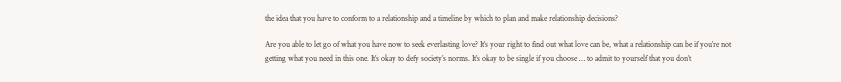the idea that you have to conform to a relationship and a timeline by which to plan and make relationship decisions?

Are you able to let go of what you have now to seek everlasting love? It’s your right to find out what love can be, what a relationship can be if you’re not getting what you need in this one. It’s okay to defy society’s norms. It’s okay to be single if you choose … to admit to yourself that you don’t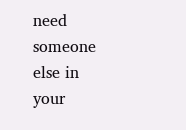need someone else in your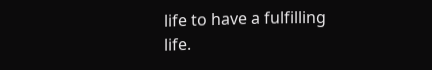life to have a fulfilling life.